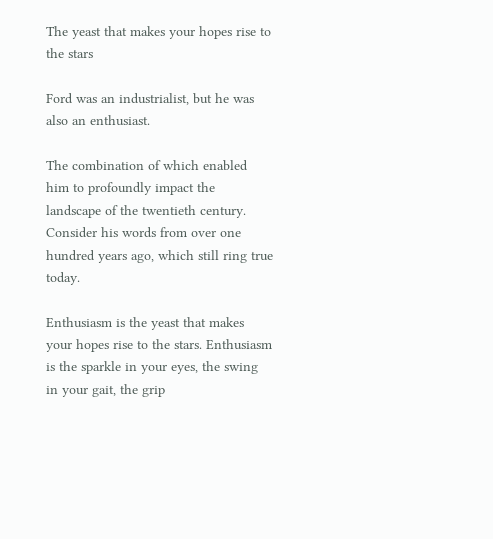The yeast that makes your hopes rise to the stars

Ford was an industrialist, but he was also an enthusiast.

The combination of which enabled him to profoundly impact the landscape of the twentieth century. Consider his words from over one hundred years ago, which still ring true today.

Enthusiasm is the yeast that makes your hopes rise to the stars. Enthusiasm is the sparkle in your eyes, the swing in your gait, the grip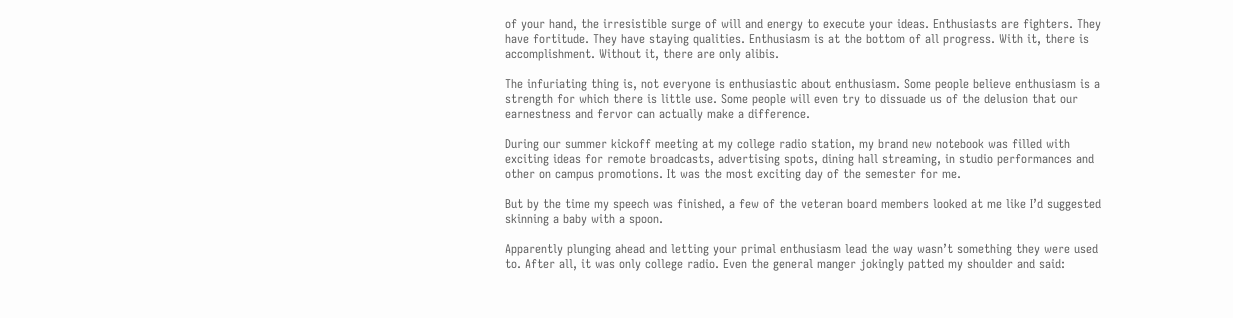of your hand, the irresistible surge of will and energy to execute your ideas. Enthusiasts are fighters. They have fortitude. They have staying qualities. Enthusiasm is at the bottom of all progress. With it, there is accomplishment. Without it, there are only alibis.

The infuriating thing is, not everyone is enthusiastic about enthusiasm. Some people believe enthusiasm is a strength for which there is little use. Some people will even try to dissuade us of the delusion that our earnestness and fervor can actually make a difference.

During our summer kickoff meeting at my college radio station, my brand new notebook was filled with exciting ideas for remote broadcasts, advertising spots, dining hall streaming, in studio performances and other on campus promotions. It was the most exciting day of the semester for me.

But by the time my speech was finished, a few of the veteran board members looked at me like I’d suggested skinning a baby with a spoon.

Apparently plunging ahead and letting your primal enthusiasm lead the way wasn’t something they were used to. After all, it was only college radio. Even the general manger jokingly patted my shoulder and said: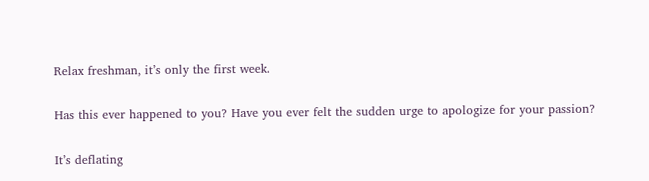Relax freshman, it’s only the first week.

Has this ever happened to you? Have you ever felt the sudden urge to apologize for your passion?

It’s deflating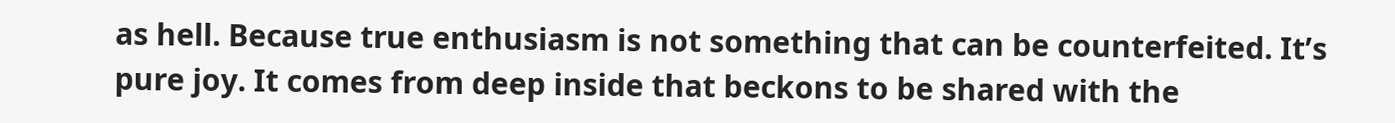as hell. Because true enthusiasm is not something that can be counterfeited. It’s pure joy. It comes from deep inside that beckons to be shared with the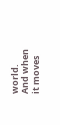world. And when it moves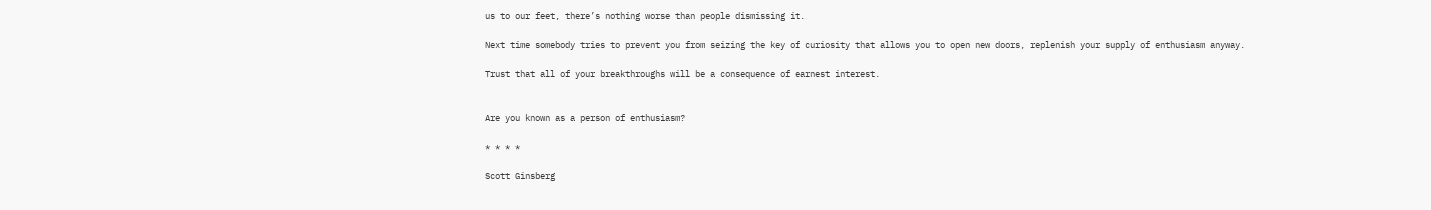us to our feet, there’s nothing worse than people dismissing it.

Next time somebody tries to prevent you from seizing the key of curiosity that allows you to open new doors, replenish your supply of enthusiasm anyway.

Trust that all of your breakthroughs will be a consequence of earnest interest.


Are you known as a person of enthusiasm?

* * * *

Scott Ginsberg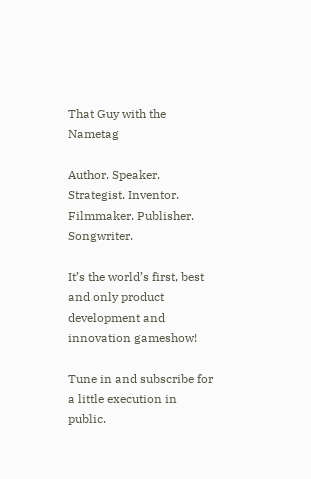That Guy with the Nametag

Author. Speaker. Strategist. Inventor. Filmmaker. Publisher. Songwriter.

It’s the world’s first, best and only product development and innovation gameshow!

Tune in and subscribe for a little execution in public.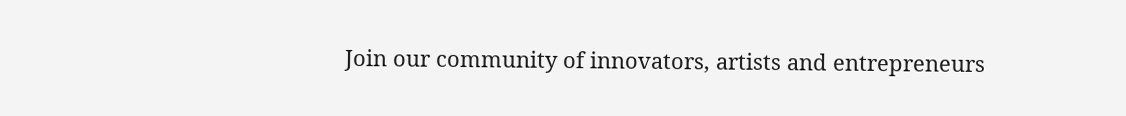Join our community of innovators, artists and entrepreneurs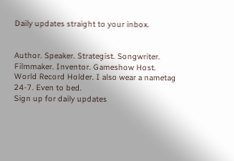Daily updates straight to your inbox.


Author. Speaker. Strategist. Songwriter. Filmmaker. Inventor. Gameshow Host. World Record Holder. I also wear a nametag 24-7. Even to bed.
Sign up for daily updates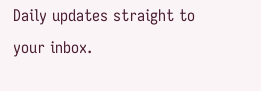Daily updates straight to your inbox.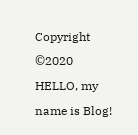Copyright ©2020 HELLO, my name is Blog!